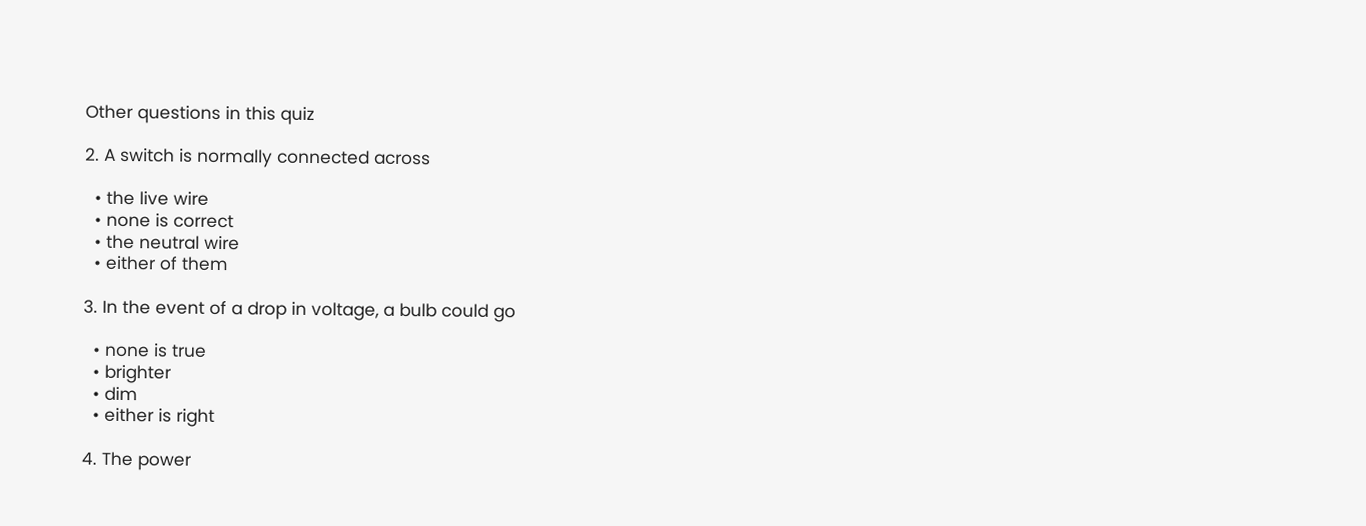Other questions in this quiz

2. A switch is normally connected across

  • the live wire
  • none is correct
  • the neutral wire
  • either of them

3. In the event of a drop in voltage, a bulb could go

  • none is true
  • brighter
  • dim
  • either is right

4. The power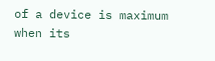of a device is maximum when its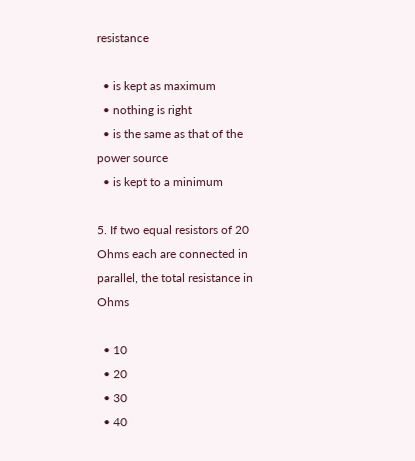resistance

  • is kept as maximum
  • nothing is right
  • is the same as that of the power source
  • is kept to a minimum

5. If two equal resistors of 20 Ohms each are connected in parallel, the total resistance in Ohms

  • 10
  • 20
  • 30
  • 40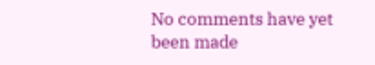No comments have yet been made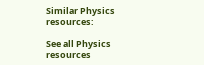Similar Physics resources:

See all Physics resources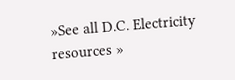»See all D.C. Electricity resources »